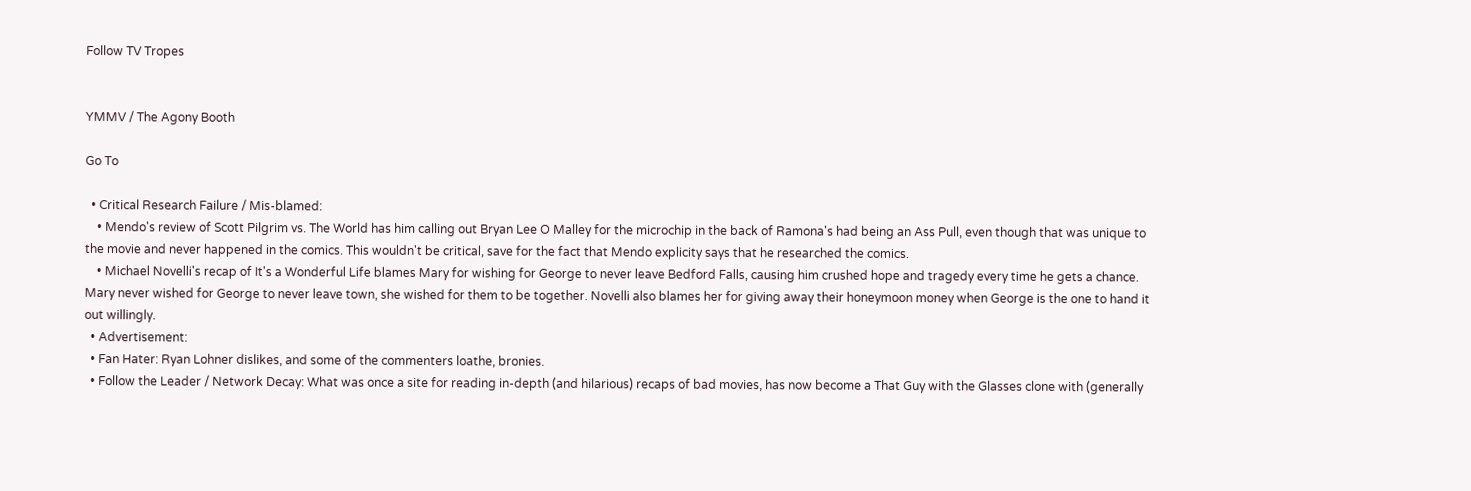Follow TV Tropes


YMMV / The Agony Booth

Go To

  • Critical Research Failure / Mis-blamed:
    • Mendo's review of Scott Pilgrim vs. The World has him calling out Bryan Lee O Malley for the microchip in the back of Ramona's had being an Ass Pull, even though that was unique to the movie and never happened in the comics. This wouldn't be critical, save for the fact that Mendo explicity says that he researched the comics.
    • Michael Novelli's recap of It's a Wonderful Life blames Mary for wishing for George to never leave Bedford Falls, causing him crushed hope and tragedy every time he gets a chance. Mary never wished for George to never leave town, she wished for them to be together. Novelli also blames her for giving away their honeymoon money when George is the one to hand it out willingly.
  • Advertisement:
  • Fan Hater: Ryan Lohner dislikes, and some of the commenters loathe, bronies.
  • Follow the Leader / Network Decay: What was once a site for reading in-depth (and hilarious) recaps of bad movies, has now become a That Guy with the Glasses clone with (generally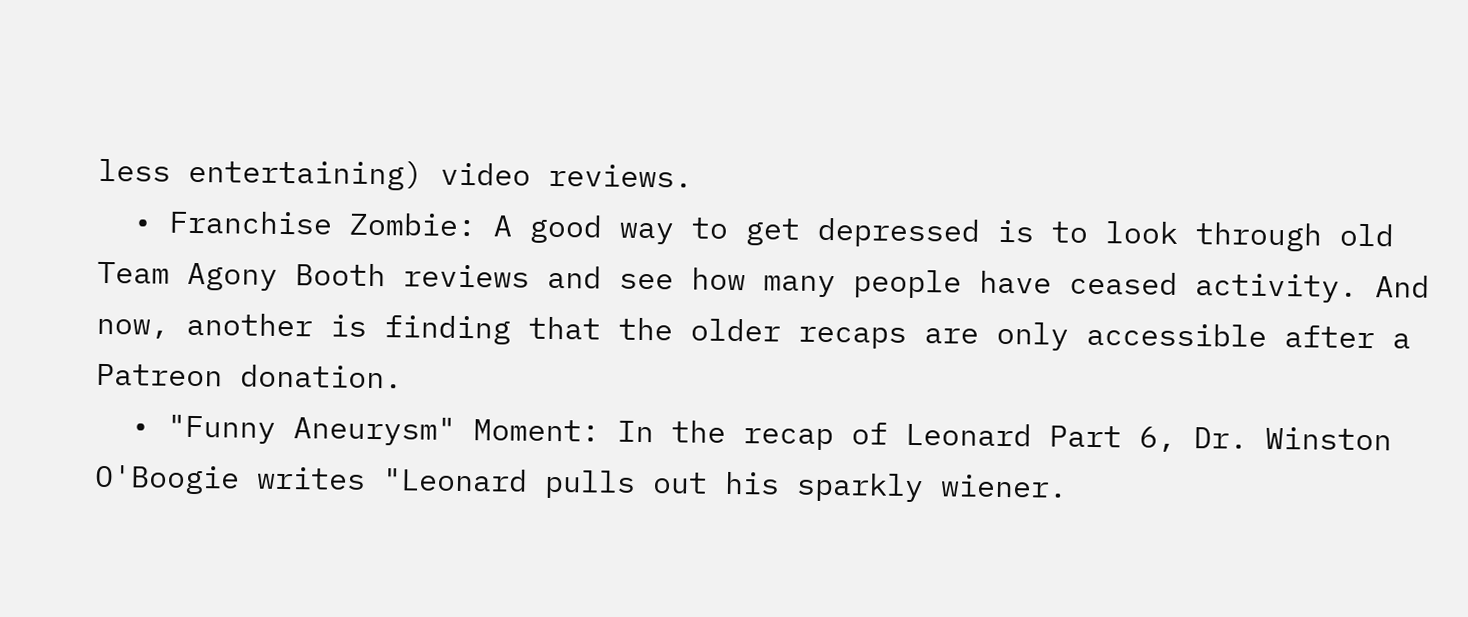less entertaining) video reviews.
  • Franchise Zombie: A good way to get depressed is to look through old Team Agony Booth reviews and see how many people have ceased activity. And now, another is finding that the older recaps are only accessible after a Patreon donation.
  • "Funny Aneurysm" Moment: In the recap of Leonard Part 6, Dr. Winston O'Boogie writes "Leonard pulls out his sparkly wiener.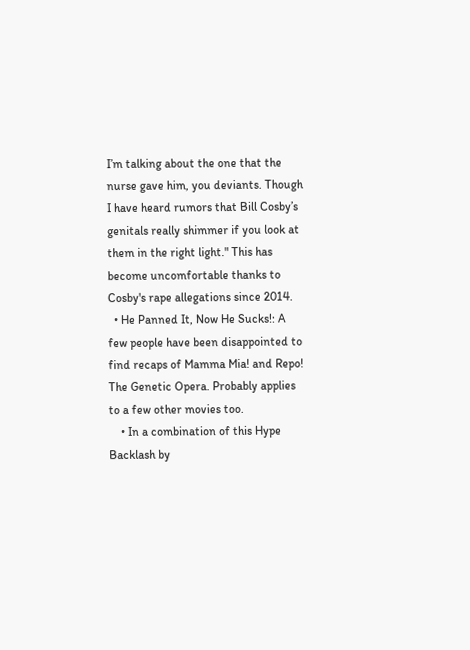I’m talking about the one that the nurse gave him, you deviants. Though I have heard rumors that Bill Cosby’s genitals really shimmer if you look at them in the right light." This has become uncomfortable thanks to Cosby's rape allegations since 2014.
  • He Panned It, Now He Sucks!: A few people have been disappointed to find recaps of Mamma Mia! and Repo! The Genetic Opera. Probably applies to a few other movies too.
    • In a combination of this Hype Backlash by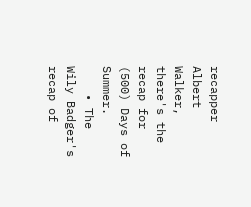recapper Albert Walker, there's the recap for (500) Days of Summer.
    • The Wily Badger's recap of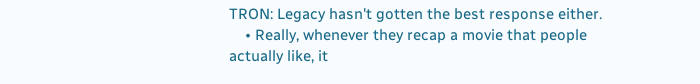TRON: Legacy hasn't gotten the best response either.
    • Really, whenever they recap a movie that people actually like, it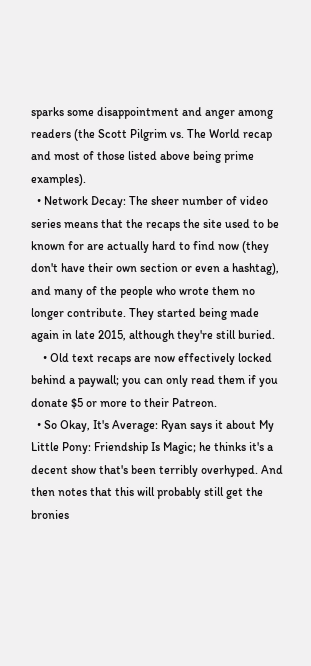sparks some disappointment and anger among readers (the Scott Pilgrim vs. The World recap and most of those listed above being prime examples).
  • Network Decay: The sheer number of video series means that the recaps the site used to be known for are actually hard to find now (they don't have their own section or even a hashtag), and many of the people who wrote them no longer contribute. They started being made again in late 2015, although they're still buried.
    • Old text recaps are now effectively locked behind a paywall; you can only read them if you donate $5 or more to their Patreon.
  • So Okay, It's Average: Ryan says it about My Little Pony: Friendship Is Magic; he thinks it's a decent show that's been terribly overhyped. And then notes that this will probably still get the bronies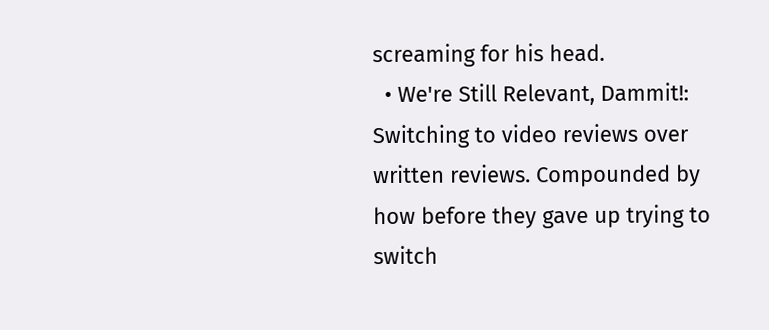screaming for his head.
  • We're Still Relevant, Dammit!: Switching to video reviews over written reviews. Compounded by how before they gave up trying to switch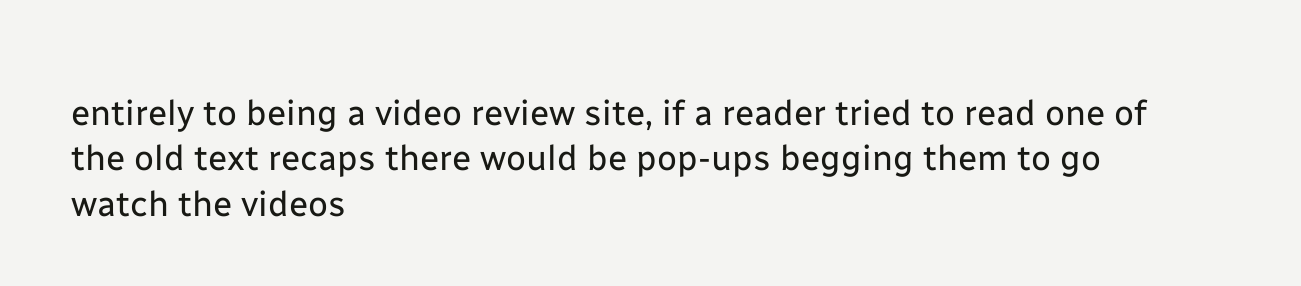entirely to being a video review site, if a reader tried to read one of the old text recaps there would be pop-ups begging them to go watch the videos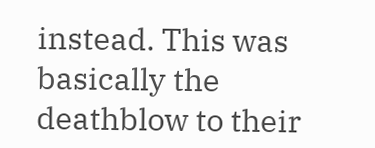instead. This was basically the deathblow to their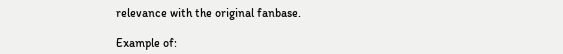relevance with the original fanbase.

Example of: